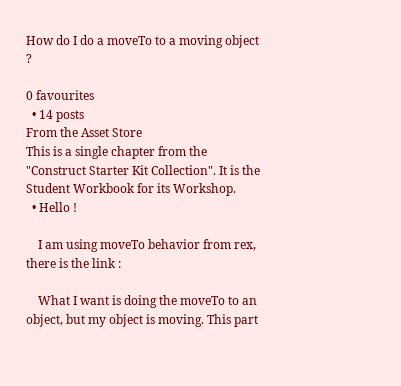How do I do a moveTo to a moving object ?

0 favourites
  • 14 posts
From the Asset Store
This is a single chapter from the "Construct Starter Kit Collection". It is the Student Workbook for its Workshop.
  • Hello !

    I am using moveTo behavior from rex, there is the link :

    What I want is doing the moveTo to an object, but my object is moving. This part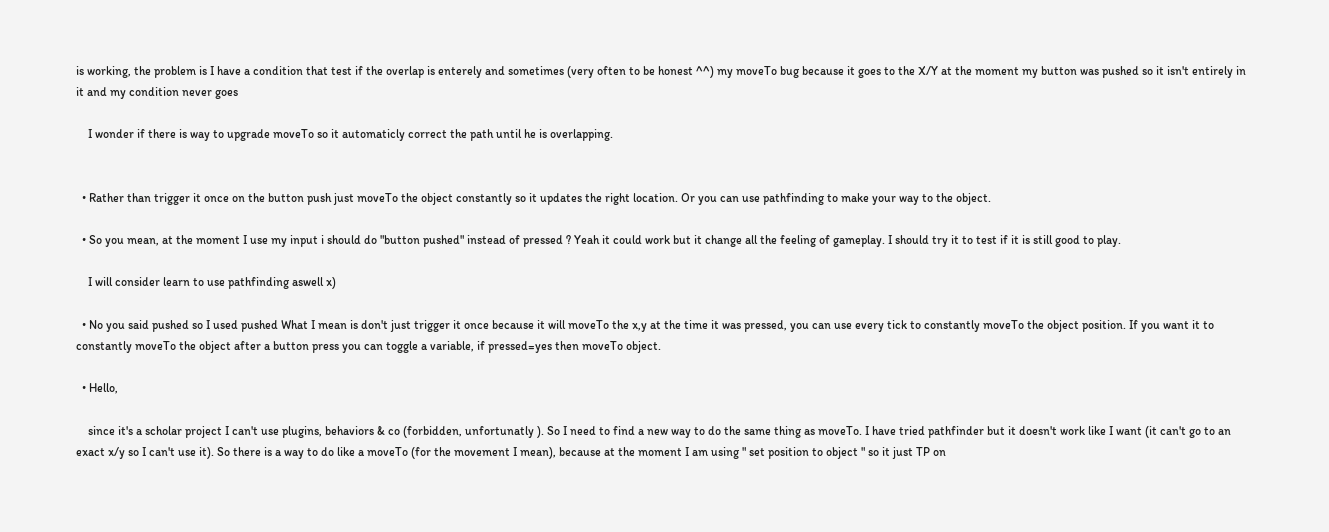is working, the problem is I have a condition that test if the overlap is enterely and sometimes (very often to be honest ^^) my moveTo bug because it goes to the X/Y at the moment my button was pushed so it isn't entirely in it and my condition never goes

    I wonder if there is way to upgrade moveTo so it automaticly correct the path until he is overlapping.


  • Rather than trigger it once on the button push just moveTo the object constantly so it updates the right location. Or you can use pathfinding to make your way to the object.

  • So you mean, at the moment I use my input i should do "button pushed" instead of pressed ? Yeah it could work but it change all the feeling of gameplay. I should try it to test if it is still good to play.

    I will consider learn to use pathfinding aswell x)

  • No you said pushed so I used pushed What I mean is don't just trigger it once because it will moveTo the x,y at the time it was pressed, you can use every tick to constantly moveTo the object position. If you want it to constantly moveTo the object after a button press you can toggle a variable, if pressed=yes then moveTo object.

  • Hello,

    since it's a scholar project I can't use plugins, behaviors & co (forbidden, unfortunatly ). So I need to find a new way to do the same thing as moveTo. I have tried pathfinder but it doesn't work like I want (it can't go to an exact x/y so I can't use it). So there is a way to do like a moveTo (for the movement I mean), because at the moment I am using " set position to object " so it just TP on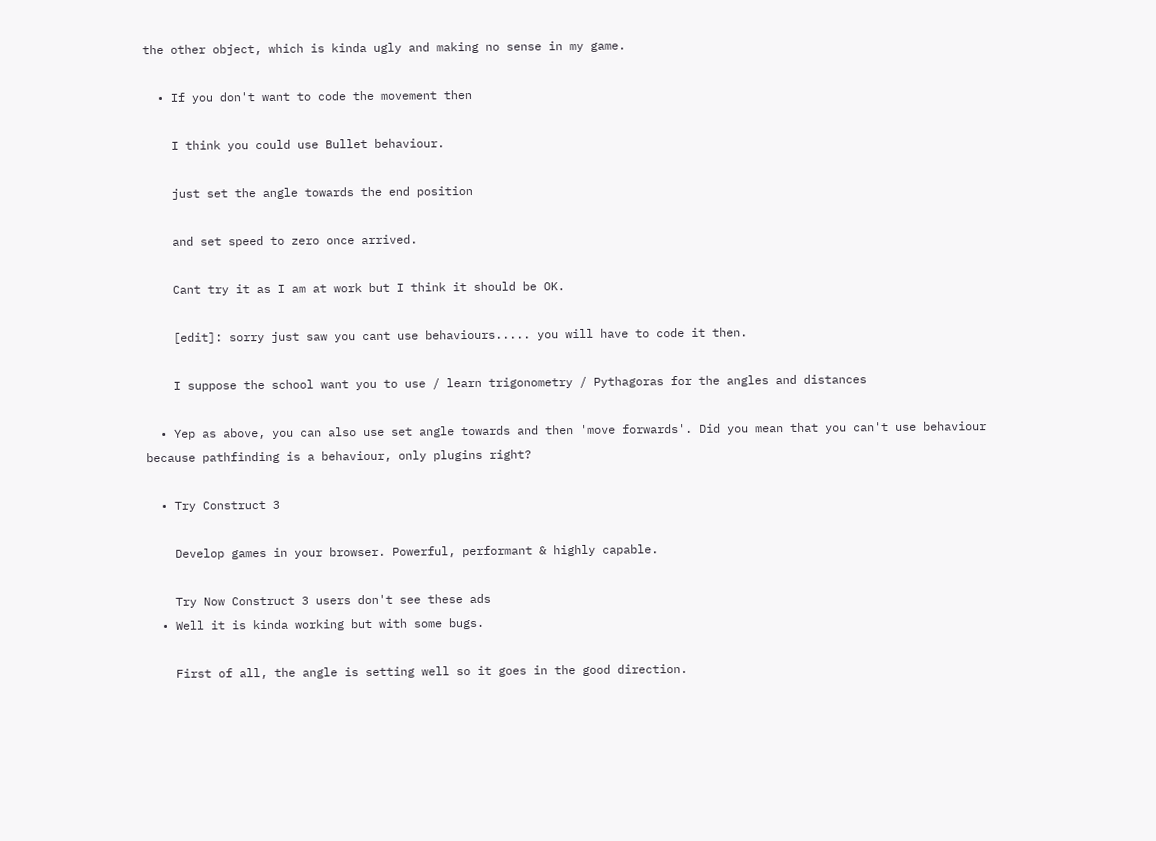the other object, which is kinda ugly and making no sense in my game.

  • If you don't want to code the movement then

    I think you could use Bullet behaviour.

    just set the angle towards the end position

    and set speed to zero once arrived.

    Cant try it as I am at work but I think it should be OK.

    [edit]: sorry just saw you cant use behaviours..... you will have to code it then.

    I suppose the school want you to use / learn trigonometry / Pythagoras for the angles and distances

  • Yep as above, you can also use set angle towards and then 'move forwards'. Did you mean that you can't use behaviour because pathfinding is a behaviour, only plugins right?

  • Try Construct 3

    Develop games in your browser. Powerful, performant & highly capable.

    Try Now Construct 3 users don't see these ads
  • Well it is kinda working but with some bugs.

    First of all, the angle is setting well so it goes in the good direction.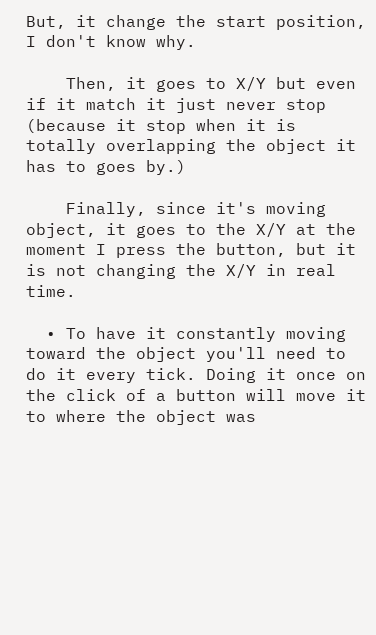But, it change the start position, I don't know why.

    Then, it goes to X/Y but even if it match it just never stop (because it stop when it is totally overlapping the object it has to goes by.)

    Finally, since it's moving object, it goes to the X/Y at the moment I press the button, but it is not changing the X/Y in real time.

  • To have it constantly moving toward the object you'll need to do it every tick. Doing it once on the click of a button will move it to where the object was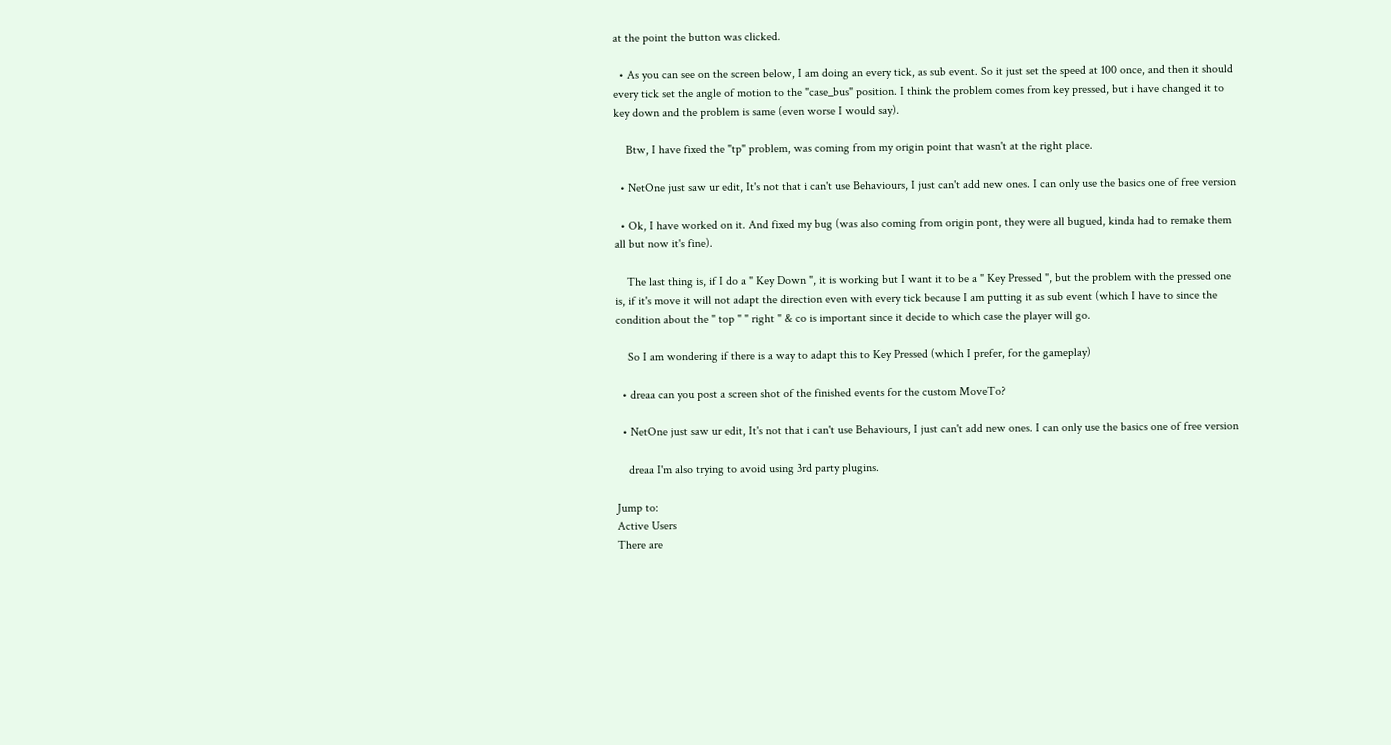at the point the button was clicked.

  • As you can see on the screen below, I am doing an every tick, as sub event. So it just set the speed at 100 once, and then it should every tick set the angle of motion to the "case_bus" position. I think the problem comes from key pressed, but i have changed it to key down and the problem is same (even worse I would say).

    Btw, I have fixed the "tp" problem, was coming from my origin point that wasn't at the right place.

  • NetOne just saw ur edit, It's not that i can't use Behaviours, I just can't add new ones. I can only use the basics one of free version

  • Ok, I have worked on it. And fixed my bug (was also coming from origin pont, they were all bugued, kinda had to remake them all but now it's fine).

    The last thing is, if I do a " Key Down ", it is working but I want it to be a " Key Pressed ", but the problem with the pressed one is, if it's move it will not adapt the direction even with every tick because I am putting it as sub event (which I have to since the condition about the " top " " right " & co is important since it decide to which case the player will go.

    So I am wondering if there is a way to adapt this to Key Pressed (which I prefer, for the gameplay)

  • dreaa can you post a screen shot of the finished events for the custom MoveTo?

  • NetOne just saw ur edit, It's not that i can't use Behaviours, I just can't add new ones. I can only use the basics one of free version

    dreaa I'm also trying to avoid using 3rd party plugins.

Jump to:
Active Users
There are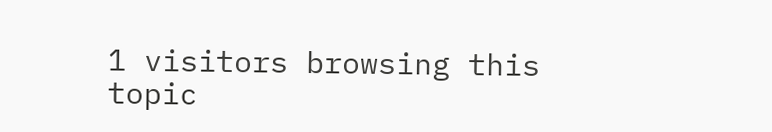1 visitors browsing this topic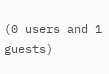(0 users and 1 guests)